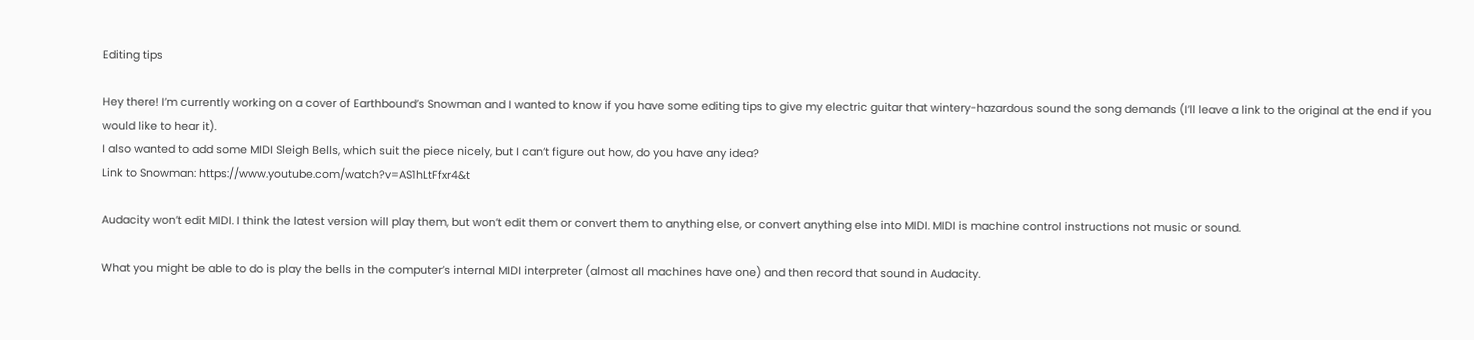Editing tips

Hey there! I’m currently working on a cover of Earthbound’s Snowman and I wanted to know if you have some editing tips to give my electric guitar that wintery-hazardous sound the song demands (I’ll leave a link to the original at the end if you would like to hear it).
I also wanted to add some MIDI Sleigh Bells, which suit the piece nicely, but I can’t figure out how, do you have any idea?
Link to Snowman: https://www.youtube.com/watch?v=AS1hLtFfxr4&t

Audacity won’t edit MIDI. I think the latest version will play them, but won’t edit them or convert them to anything else, or convert anything else into MIDI. MIDI is machine control instructions not music or sound.

What you might be able to do is play the bells in the computer’s internal MIDI interpreter (almost all machines have one) and then record that sound in Audacity.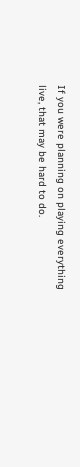If you were planning on playing everything live, that may be hard to do.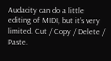Audacity can do a little editing of MIDI, but it’s very limited. Cut / Copy / Delete / Paste.